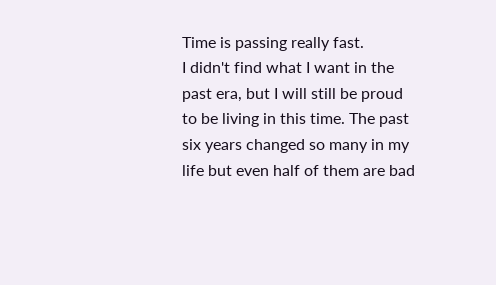Time is passing really fast.
I didn't find what I want in the past era, but I will still be proud to be living in this time. The past six years changed so many in my life but even half of them are bad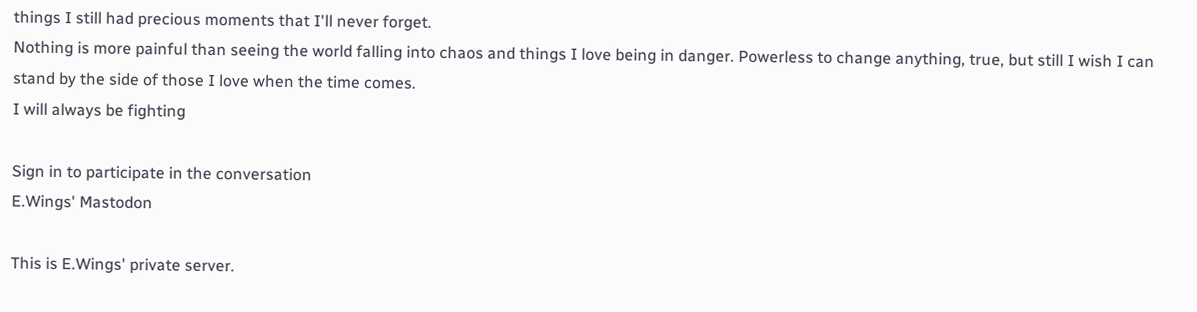things I still had precious moments that I'll never forget.
Nothing is more painful than seeing the world falling into chaos and things I love being in danger. Powerless to change anything, true, but still I wish I can stand by the side of those I love when the time comes.
I will always be fighting

Sign in to participate in the conversation
E.Wings' Mastodon

This is E.Wings' private server.